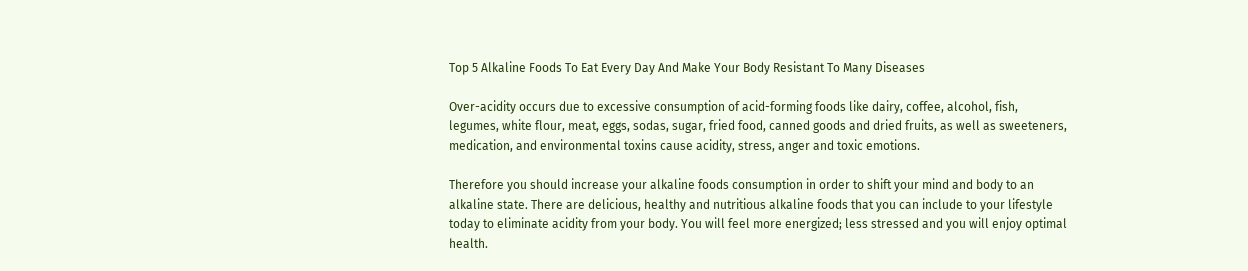Top 5 Alkaline Foods To Eat Every Day And Make Your Body Resistant To Many Diseases

Over-acidity occurs due to excessive consumption of acid-forming foods like dairy, coffee, alcohol, fish, legumes, white flour, meat, eggs, sodas, sugar, fried food, canned goods and dried fruits, as well as sweeteners, medication, and environmental toxins cause acidity, stress, anger and toxic emotions.

Therefore you should increase your alkaline foods consumption in order to shift your mind and body to an alkaline state. There are delicious, healthy and nutritious alkaline foods that you can include to your lifestyle today to eliminate acidity from your body. You will feel more energized; less stressed and you will enjoy optimal health.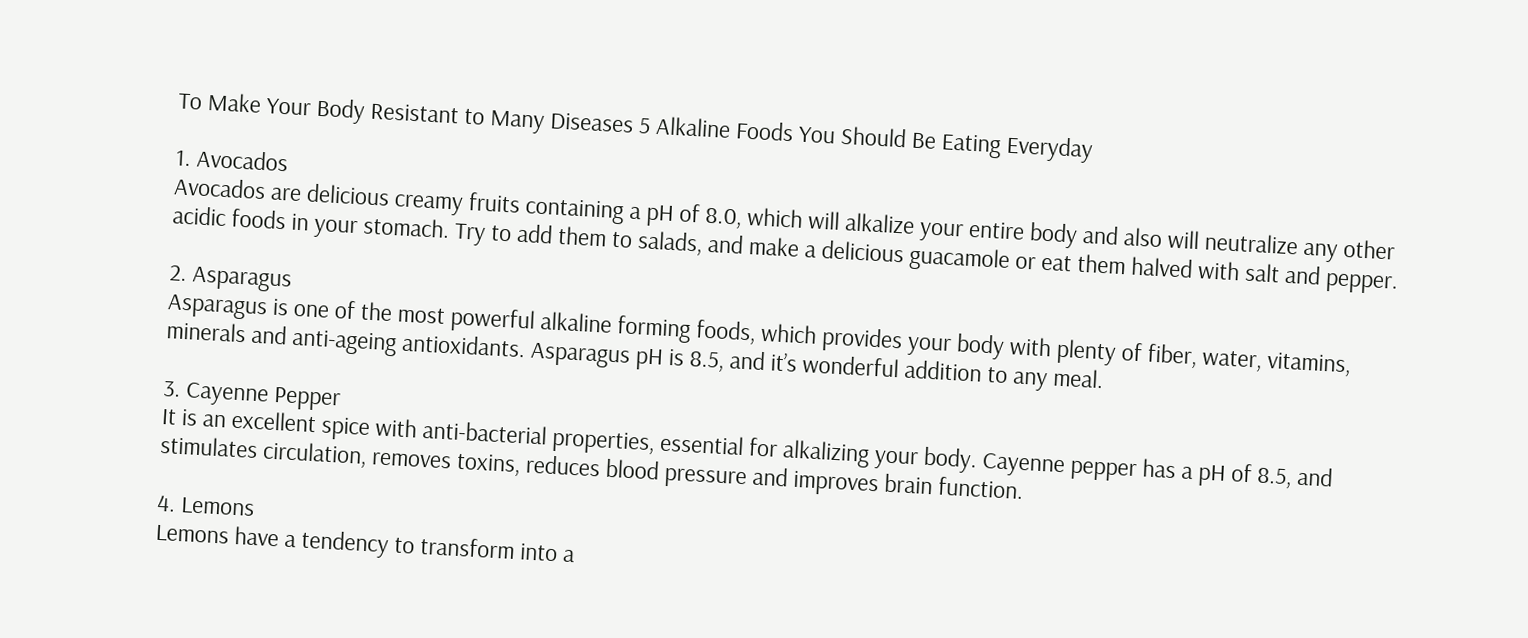To Make Your Body Resistant to Many Diseases 5 Alkaline Foods You Should Be Eating Everyday

1. Avocados
Avocados are delicious creamy fruits containing a pH of 8.0, which will alkalize your entire body and also will neutralize any other acidic foods in your stomach. Try to add them to salads, and make a delicious guacamole or eat them halved with salt and pepper.

2. Asparagus
Asparagus is one of the most powerful alkaline forming foods, which provides your body with plenty of fiber, water, vitamins, minerals and anti-ageing antioxidants. Asparagus pH is 8.5, and it’s wonderful addition to any meal.

3. Cayenne Pepper
It is an excellent spice with anti-bacterial properties, essential for alkalizing your body. Cayenne pepper has a pH of 8.5, and stimulates circulation, removes toxins, reduces blood pressure and improves brain function.

4. Lemons
Lemons have a tendency to transform into a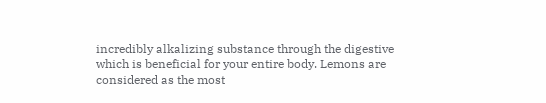incredibly alkalizing substance through the digestive which is beneficial for your entire body. Lemons are considered as the most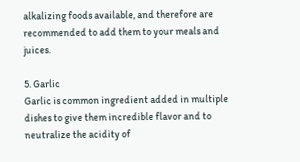alkalizing foods available, and therefore are recommended to add them to your meals and juices.

5. Garlic
Garlic is common ingredient added in multiple dishes to give them incredible flavor and to neutralize the acidity of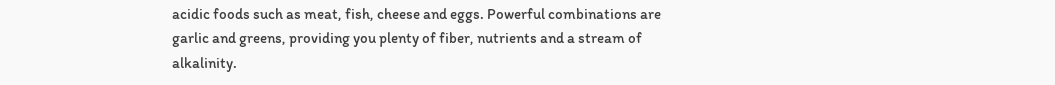acidic foods such as meat, fish, cheese and eggs. Powerful combinations are garlic and greens, providing you plenty of fiber, nutrients and a stream of alkalinity.